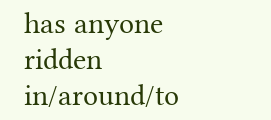has anyone ridden in/around/to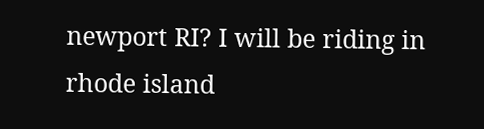newport RI? I will be riding in rhode island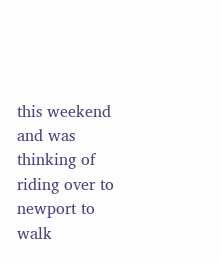this weekend and was thinking of riding over to newport to walk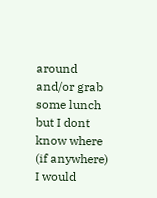around and/or grab some lunch but I dont know where (if anywhere) I would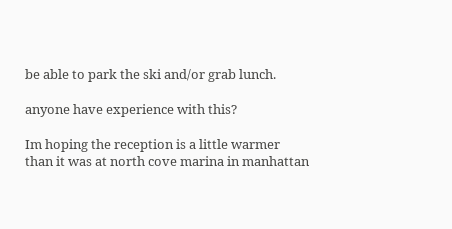be able to park the ski and/or grab lunch.

anyone have experience with this?

Im hoping the reception is a little warmer than it was at north cove marina in manhattan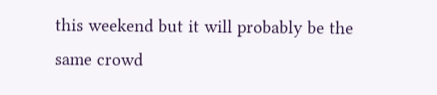this weekend but it will probably be the same crowd